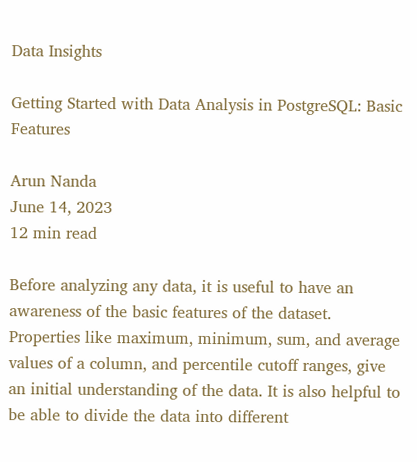Data Insights

Getting Started with Data Analysis in PostgreSQL: Basic Features

Arun Nanda
June 14, 2023
12 min read

Before analyzing any data, it is useful to have an awareness of the basic features of the dataset. Properties like maximum, minimum, sum, and average values of a column, and percentile cutoff ranges, give an initial understanding of the data. It is also helpful to be able to divide the data into different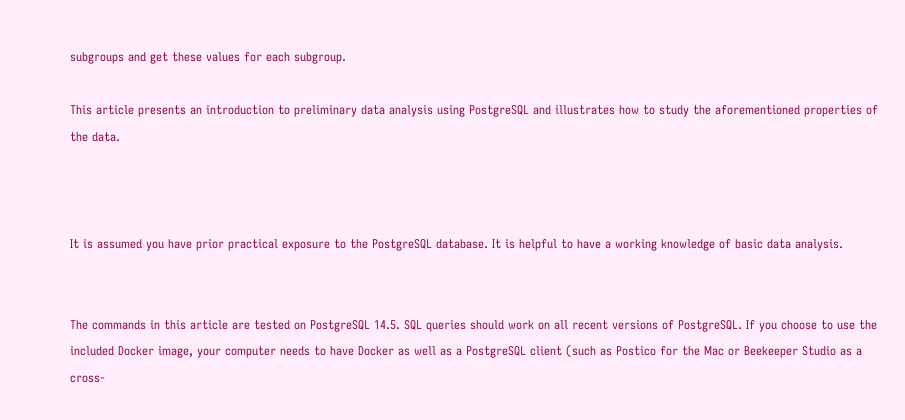subgroups and get these values for each subgroup.

This article presents an introduction to preliminary data analysis using PostgreSQL and illustrates how to study the aforementioned properties of the data.



It is assumed you have prior practical exposure to the PostgreSQL database. It is helpful to have a working knowledge of basic data analysis.


The commands in this article are tested on PostgreSQL 14.5. SQL queries should work on all recent versions of PostgreSQL. If you choose to use the included Docker image, your computer needs to have Docker as well as a PostgreSQL client (such as Postico for the Mac or Beekeeper Studio as a cross-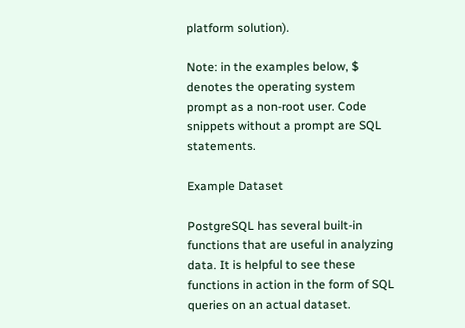platform solution).

Note: in the examples below, $ denotes the operating system prompt as a non-root user. Code snippets without a prompt are SQL statements.

Example Dataset

PostgreSQL has several built-in functions that are useful in analyzing data. It is helpful to see these functions in action in the form of SQL queries on an actual dataset.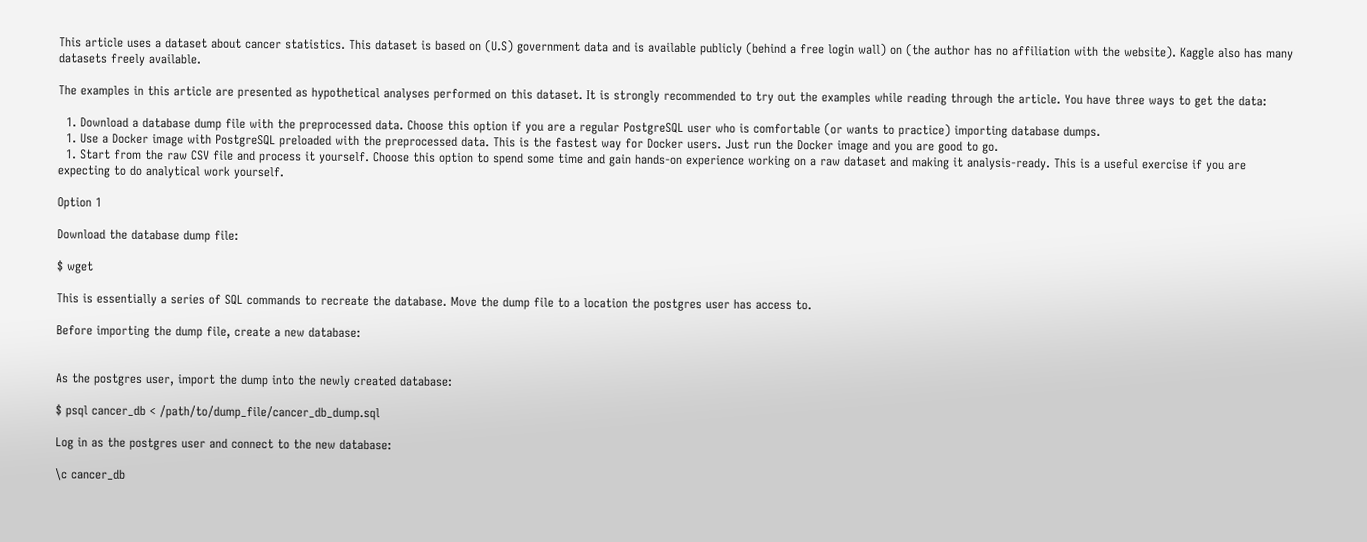This article uses a dataset about cancer statistics. This dataset is based on (U.S) government data and is available publicly (behind a free login wall) on (the author has no affiliation with the website). Kaggle also has many datasets freely available.

The examples in this article are presented as hypothetical analyses performed on this dataset. It is strongly recommended to try out the examples while reading through the article. You have three ways to get the data:

  1. Download a database dump file with the preprocessed data. Choose this option if you are a regular PostgreSQL user who is comfortable (or wants to practice) importing database dumps.
  1. Use a Docker image with PostgreSQL preloaded with the preprocessed data. This is the fastest way for Docker users. Just run the Docker image and you are good to go.
  1. Start from the raw CSV file and process it yourself. Choose this option to spend some time and gain hands-on experience working on a raw dataset and making it analysis-ready. This is a useful exercise if you are expecting to do analytical work yourself.

Option 1

Download the database dump file:

$ wget

This is essentially a series of SQL commands to recreate the database. Move the dump file to a location the postgres user has access to.

Before importing the dump file, create a new database:


As the postgres user, import the dump into the newly created database:

$ psql cancer_db < /path/to/dump_file/cancer_db_dump.sql

Log in as the postgres user and connect to the new database:

\c cancer_db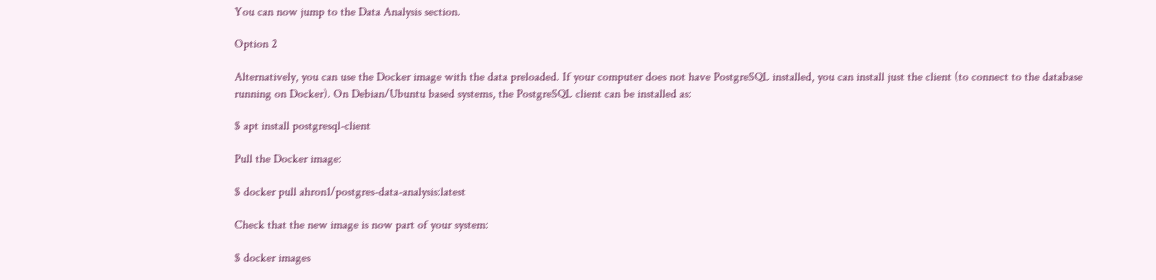You can now jump to the Data Analysis section.

Option 2

Alternatively, you can use the Docker image with the data preloaded. If your computer does not have PostgreSQL installed, you can install just the client (to connect to the database running on Docker). On Debian/Ubuntu based systems, the PostgreSQL client can be installed as:

$ apt install postgresql-client

Pull the Docker image:

$ docker pull ahron1/postgres-data-analysis:latest

Check that the new image is now part of your system:

$ docker images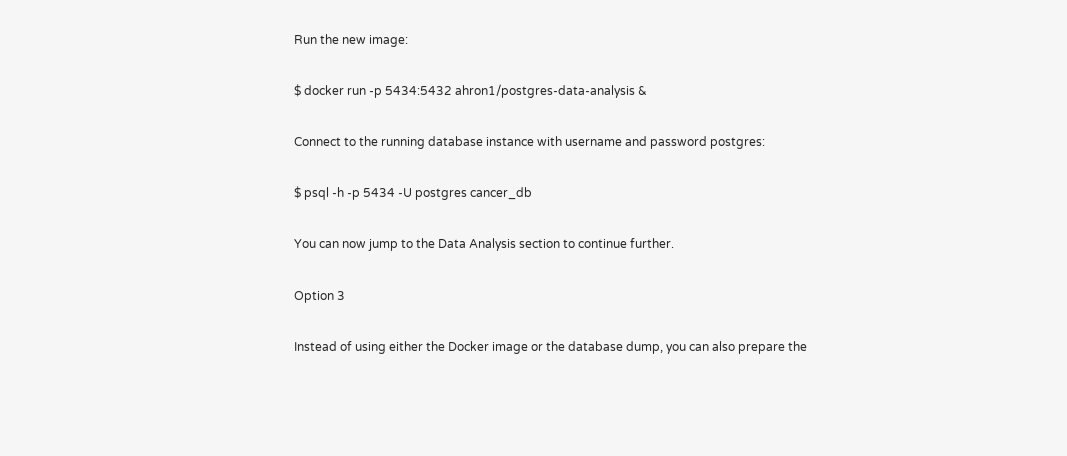Run the new image:

$ docker run -p 5434:5432 ahron1/postgres-data-analysis &

Connect to the running database instance with username and password postgres:

$ psql -h -p 5434 -U postgres cancer_db

You can now jump to the Data Analysis section to continue further.

Option 3

Instead of using either the Docker image or the database dump, you can also prepare the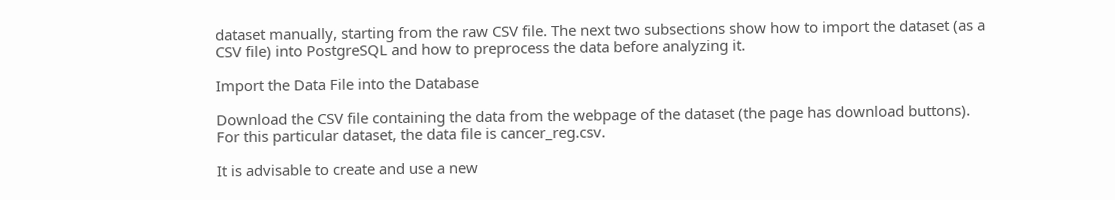dataset manually, starting from the raw CSV file. The next two subsections show how to import the dataset (as a CSV file) into PostgreSQL and how to preprocess the data before analyzing it.

Import the Data File into the Database

Download the CSV file containing the data from the webpage of the dataset (the page has download buttons). For this particular dataset, the data file is cancer_reg.csv.

It is advisable to create and use a new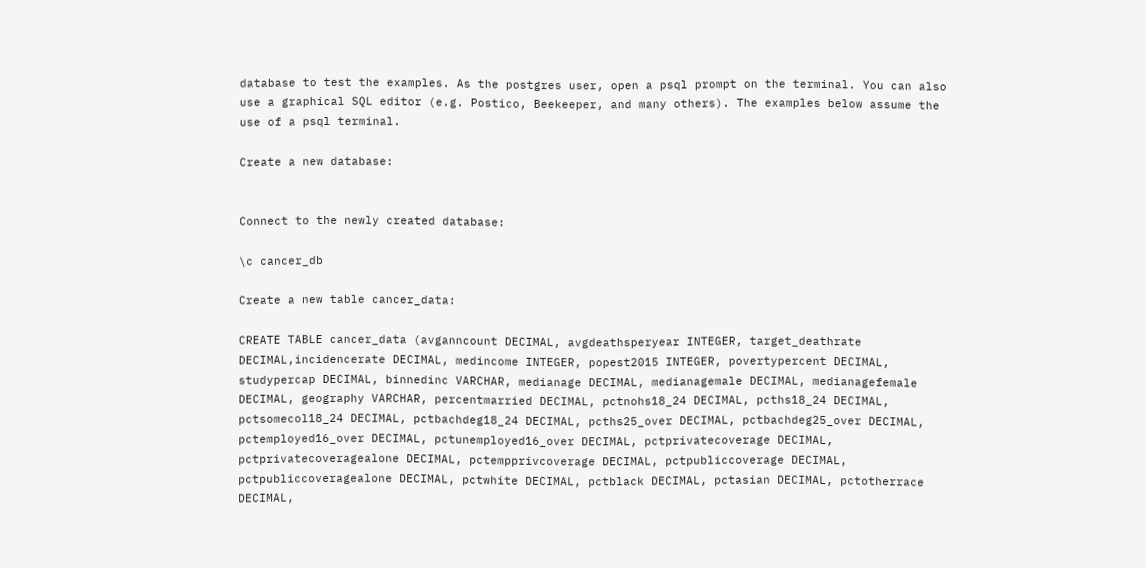database to test the examples. As the postgres user, open a psql prompt on the terminal. You can also use a graphical SQL editor (e.g. Postico, Beekeeper, and many others). The examples below assume the use of a psql terminal.

Create a new database:


Connect to the newly created database:

\c cancer_db

Create a new table cancer_data:

CREATE TABLE cancer_data (avganncount DECIMAL, avgdeathsperyear INTEGER, target_deathrate DECIMAL,incidencerate DECIMAL, medincome INTEGER, popest2015 INTEGER, povertypercent DECIMAL, studypercap DECIMAL, binnedinc VARCHAR, medianage DECIMAL, medianagemale DECIMAL, medianagefemale DECIMAL, geography VARCHAR, percentmarried DECIMAL, pctnohs18_24 DECIMAL, pcths18_24 DECIMAL, pctsomecol18_24 DECIMAL, pctbachdeg18_24 DECIMAL, pcths25_over DECIMAL, pctbachdeg25_over DECIMAL, pctemployed16_over DECIMAL, pctunemployed16_over DECIMAL, pctprivatecoverage DECIMAL, pctprivatecoveragealone DECIMAL, pctempprivcoverage DECIMAL, pctpubliccoverage DECIMAL, pctpubliccoveragealone DECIMAL, pctwhite DECIMAL, pctblack DECIMAL, pctasian DECIMAL, pctotherrace DECIMAL,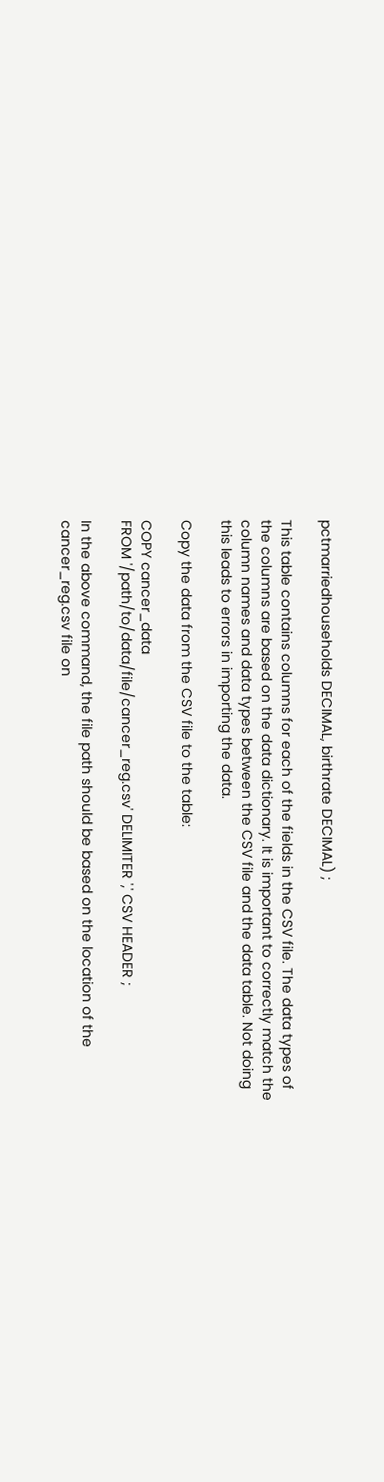pctmarriedhouseholds DECIMAL, birthrate DECIMAL) ;

This table contains columns for each of the fields in the CSV file. The data types of the columns are based on the data dictionary. It is important to correctly match the column names and data types between the CSV file and the data table. Not doing this leads to errors in importing the data.

Copy the data from the CSV file to the table:

COPY cancer_data
FROM '/path/to/data/file/cancer_reg.csv' DELIMITER ',' CSV HEADER ;

In the above command, the file path should be based on the location of the cancer_reg.csv file on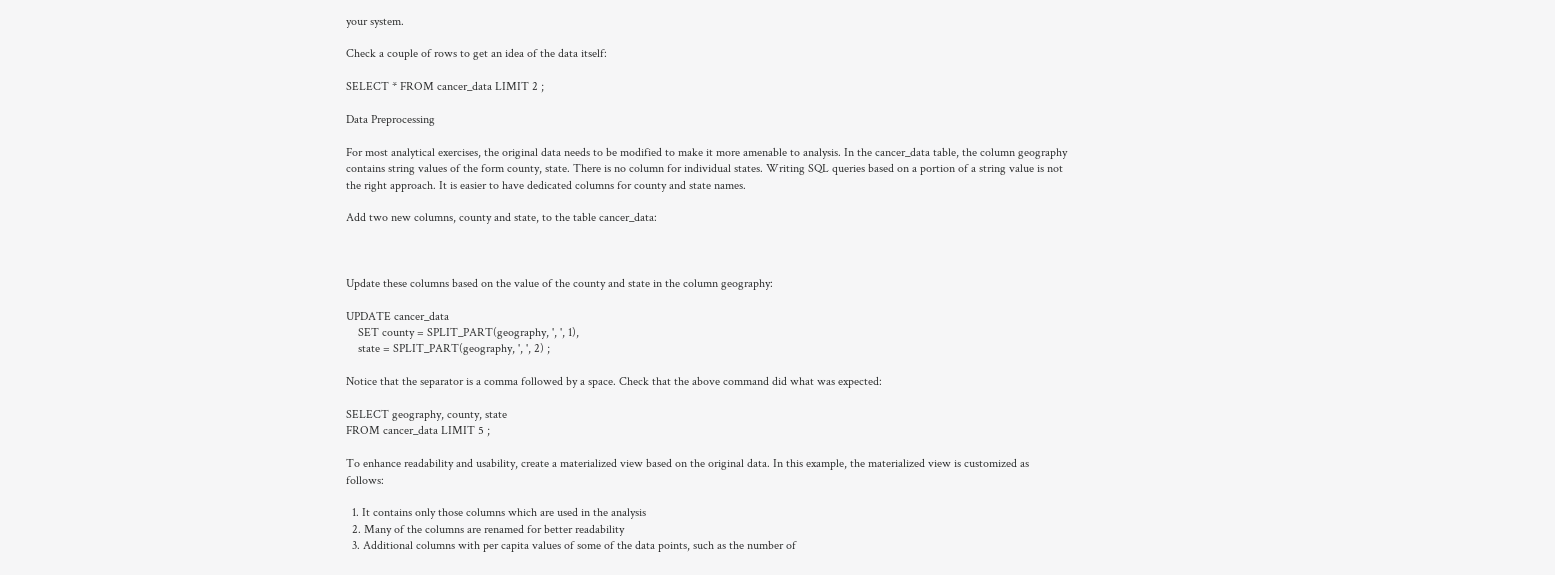your system.

Check a couple of rows to get an idea of the data itself:

SELECT * FROM cancer_data LIMIT 2 ;

Data Preprocessing

For most analytical exercises, the original data needs to be modified to make it more amenable to analysis. In the cancer_data table, the column geography contains string values of the form county, state. There is no column for individual states. Writing SQL queries based on a portion of a string value is not the right approach. It is easier to have dedicated columns for county and state names.

Add two new columns, county and state, to the table cancer_data:



Update these columns based on the value of the county and state in the column geography:

UPDATE cancer_data
    SET county = SPLIT_PART(geography, ', ', 1),
    state = SPLIT_PART(geography, ', ', 2) ;

Notice that the separator is a comma followed by a space. Check that the above command did what was expected:

SELECT geography, county, state
FROM cancer_data LIMIT 5 ;

To enhance readability and usability, create a materialized view based on the original data. In this example, the materialized view is customized as follows:

  1. It contains only those columns which are used in the analysis
  2. Many of the columns are renamed for better readability
  3. Additional columns with per capita values of some of the data points, such as the number of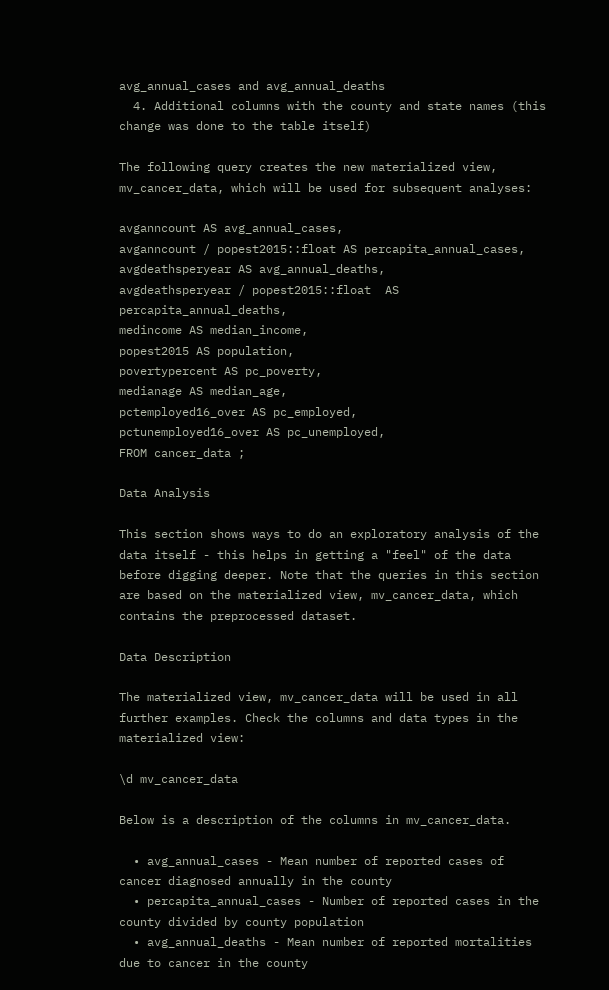avg_annual_cases and avg_annual_deaths
  4. Additional columns with the county and state names (this change was done to the table itself)

The following query creates the new materialized view, mv_cancer_data, which will be used for subsequent analyses:

avganncount AS avg_annual_cases,
avganncount / popest2015::float AS percapita_annual_cases,
avgdeathsperyear AS avg_annual_deaths,
avgdeathsperyear / popest2015::float  AS percapita_annual_deaths,
medincome AS median_income,
popest2015 AS population,
povertypercent AS pc_poverty,
medianage AS median_age,
pctemployed16_over AS pc_employed,
pctunemployed16_over AS pc_unemployed,
FROM cancer_data ;

Data Analysis

This section shows ways to do an exploratory analysis of the data itself - this helps in getting a "feel" of the data before digging deeper. Note that the queries in this section are based on the materialized view, mv_cancer_data, which contains the preprocessed dataset.

Data Description

The materialized view, mv_cancer_data will be used in all further examples. Check the columns and data types in the materialized view:

\d mv_cancer_data

Below is a description of the columns in mv_cancer_data.

  • avg_annual_cases - Mean number of reported cases of cancer diagnosed annually in the county
  • percapita_annual_cases - Number of reported cases in the county divided by county population
  • avg_annual_deaths - Mean number of reported mortalities due to cancer in the county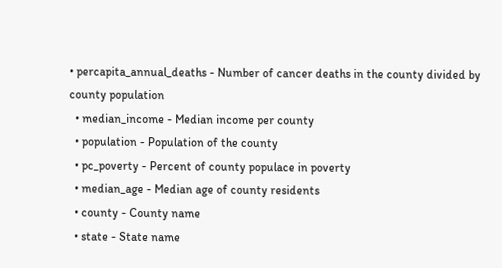• percapita_annual_deaths - Number of cancer deaths in the county divided by county population
  • median_income - Median income per county
  • population - Population of the county
  • pc_poverty - Percent of county populace in poverty
  • median_age - Median age of county residents
  • county - County name
  • state - State name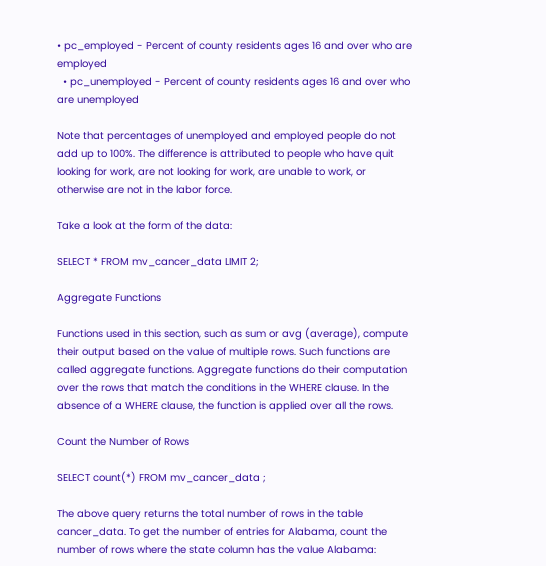• pc_employed - Percent of county residents ages 16 and over who are employed
  • pc_unemployed - Percent of county residents ages 16 and over who are unemployed

Note that percentages of unemployed and employed people do not add up to 100%. The difference is attributed to people who have quit looking for work, are not looking for work, are unable to work, or otherwise are not in the labor force.

Take a look at the form of the data:

SELECT * FROM mv_cancer_data LIMIT 2;

Aggregate Functions

Functions used in this section, such as sum or avg (average), compute their output based on the value of multiple rows. Such functions are called aggregate functions. Aggregate functions do their computation over the rows that match the conditions in the WHERE clause. In the absence of a WHERE clause, the function is applied over all the rows.

Count the Number of Rows

SELECT count(*) FROM mv_cancer_data ;

The above query returns the total number of rows in the table cancer_data. To get the number of entries for Alabama, count the number of rows where the state column has the value Alabama: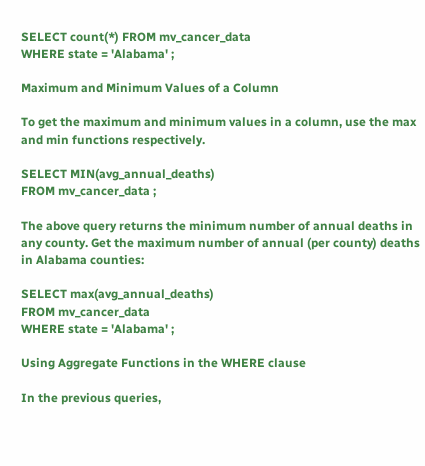SELECT count(*) FROM mv_cancer_data
WHERE state = 'Alabama' ;

Maximum and Minimum Values of a Column

To get the maximum and minimum values in a column, use the max and min functions respectively.

SELECT MIN(avg_annual_deaths)
FROM mv_cancer_data ;

The above query returns the minimum number of annual deaths in any county. Get the maximum number of annual (per county) deaths in Alabama counties:

SELECT max(avg_annual_deaths)
FROM mv_cancer_data
WHERE state = 'Alabama' ;

Using Aggregate Functions in the WHERE clause

In the previous queries,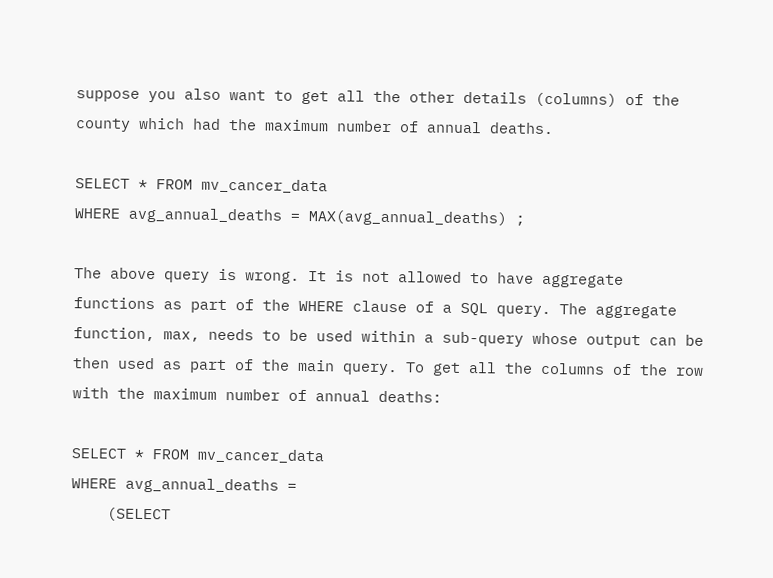suppose you also want to get all the other details (columns) of the county which had the maximum number of annual deaths.

SELECT * FROM mv_cancer_data
WHERE avg_annual_deaths = MAX(avg_annual_deaths) ;

The above query is wrong. It is not allowed to have aggregate functions as part of the WHERE clause of a SQL query. The aggregate function, max, needs to be used within a sub-query whose output can be then used as part of the main query. To get all the columns of the row with the maximum number of annual deaths:

SELECT * FROM mv_cancer_data
WHERE avg_annual_deaths =
    (SELECT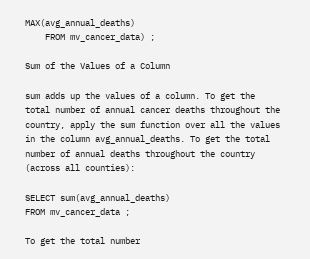MAX(avg_annual_deaths)
    FROM mv_cancer_data) ;

Sum of the Values of a Column

sum adds up the values of a column. To get the total number of annual cancer deaths throughout the country, apply the sum function over all the values in the column avg_annual_deaths. To get the total number of annual deaths throughout the country (across all counties):

SELECT sum(avg_annual_deaths)
FROM mv_cancer_data ;

To get the total number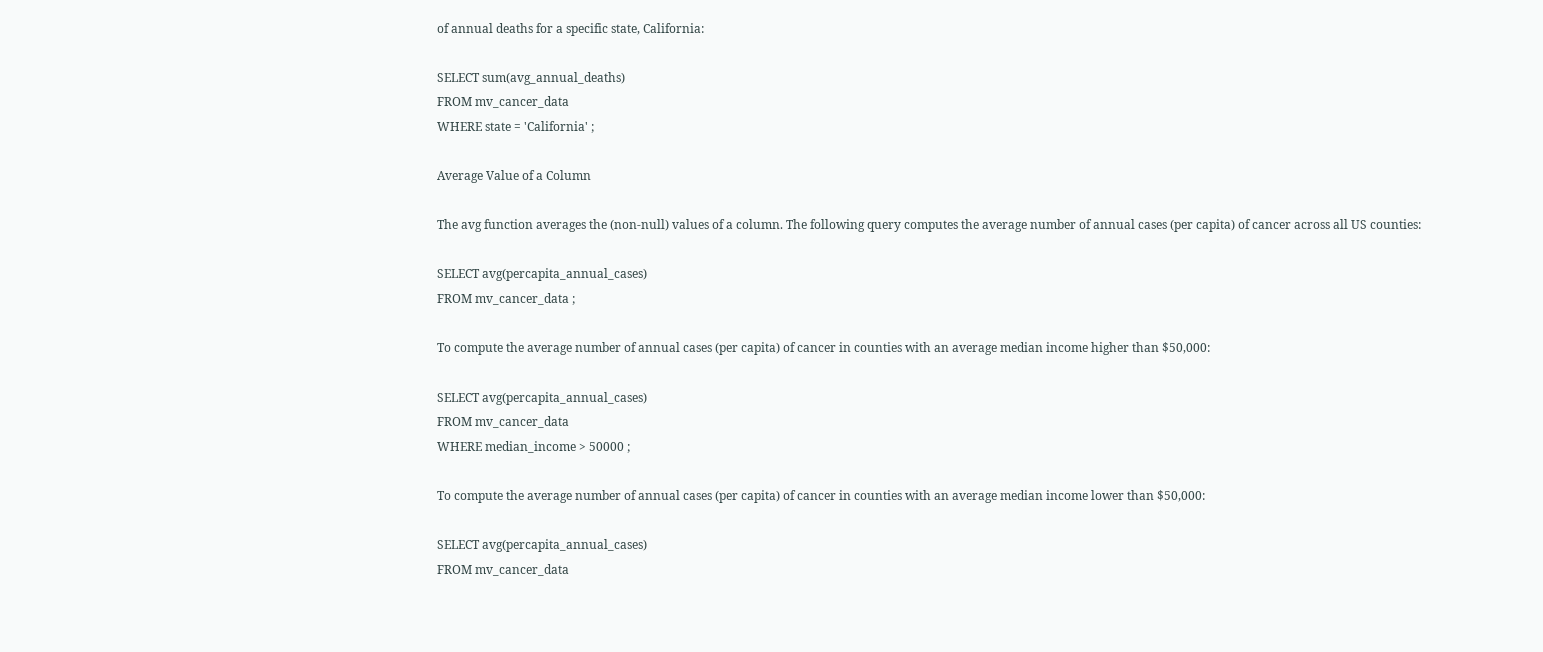of annual deaths for a specific state, California:

SELECT sum(avg_annual_deaths)
FROM mv_cancer_data
WHERE state = 'California' ;

Average Value of a Column

The avg function averages the (non-null) values of a column. The following query computes the average number of annual cases (per capita) of cancer across all US counties:

SELECT avg(percapita_annual_cases)
FROM mv_cancer_data ;

To compute the average number of annual cases (per capita) of cancer in counties with an average median income higher than $50,000:

SELECT avg(percapita_annual_cases)
FROM mv_cancer_data
WHERE median_income > 50000 ;

To compute the average number of annual cases (per capita) of cancer in counties with an average median income lower than $50,000:

SELECT avg(percapita_annual_cases)
FROM mv_cancer_data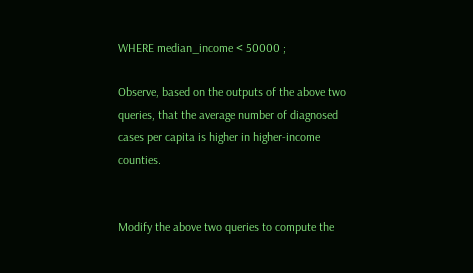WHERE median_income < 50000 ;

Observe, based on the outputs of the above two queries, that the average number of diagnosed cases per capita is higher in higher-income counties.


Modify the above two queries to compute the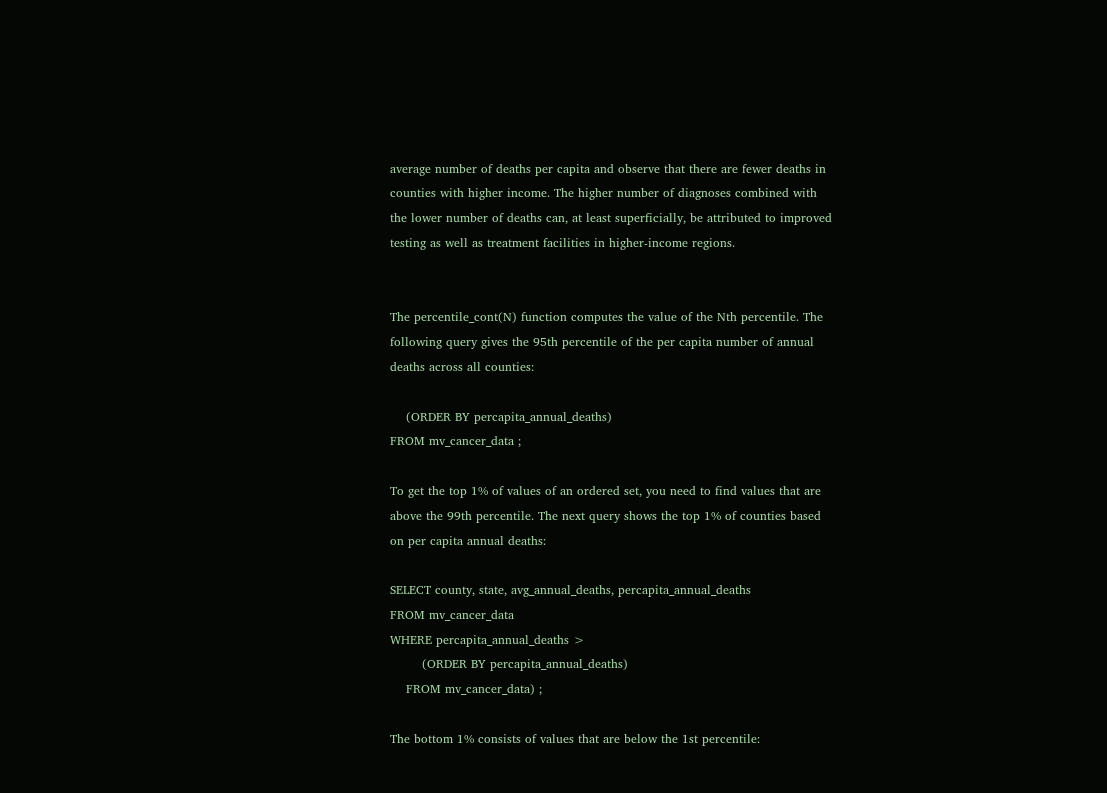average number of deaths per capita and observe that there are fewer deaths in counties with higher income. The higher number of diagnoses combined with the lower number of deaths can, at least superficially, be attributed to improved testing as well as treatment facilities in higher-income regions.


The percentile_cont(N) function computes the value of the Nth percentile. The following query gives the 95th percentile of the per capita number of annual deaths across all counties:

    (ORDER BY percapita_annual_deaths)
FROM mv_cancer_data ;

To get the top 1% of values of an ordered set, you need to find values that are above the 99th percentile. The next query shows the top 1% of counties based on per capita annual deaths:

SELECT county, state, avg_annual_deaths, percapita_annual_deaths
FROM mv_cancer_data
WHERE percapita_annual_deaths >
        (ORDER BY percapita_annual_deaths)
    FROM mv_cancer_data) ;

The bottom 1% consists of values that are below the 1st percentile: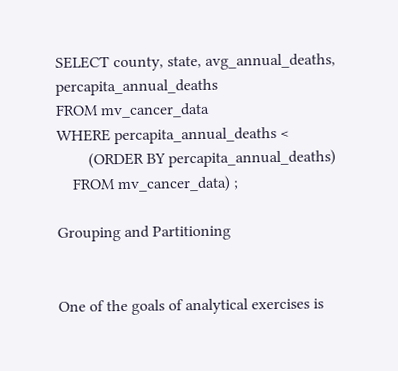SELECT county, state, avg_annual_deaths, percapita_annual_deaths
FROM mv_cancer_data
WHERE percapita_annual_deaths <
        (ORDER BY percapita_annual_deaths)
    FROM mv_cancer_data) ;

Grouping and Partitioning


One of the goals of analytical exercises is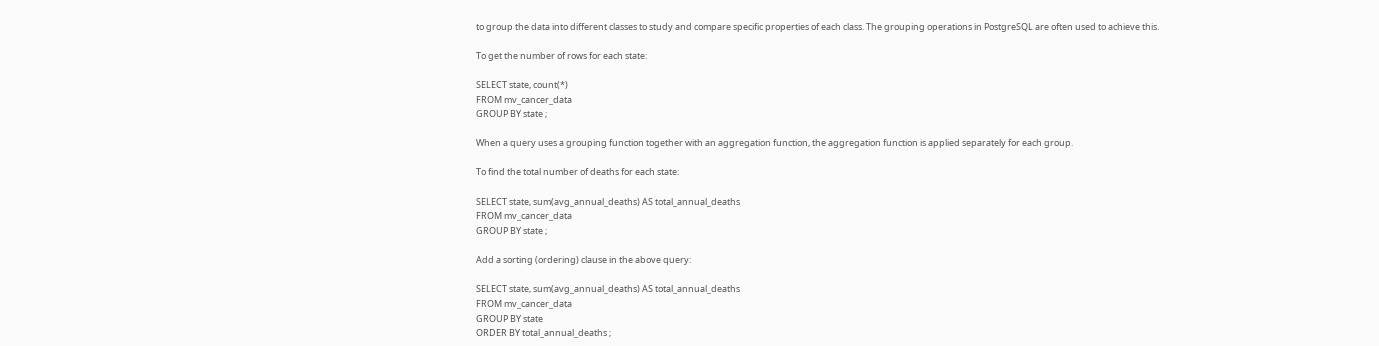to group the data into different classes to study and compare specific properties of each class. The grouping operations in PostgreSQL are often used to achieve this.

To get the number of rows for each state:

SELECT state, count(*)
FROM mv_cancer_data
GROUP BY state ;

When a query uses a grouping function together with an aggregation function, the aggregation function is applied separately for each group.

To find the total number of deaths for each state:

SELECT state, sum(avg_annual_deaths) AS total_annual_deaths
FROM mv_cancer_data
GROUP BY state ;

Add a sorting (ordering) clause in the above query:

SELECT state, sum(avg_annual_deaths) AS total_annual_deaths
FROM mv_cancer_data
GROUP BY state
ORDER BY total_annual_deaths ;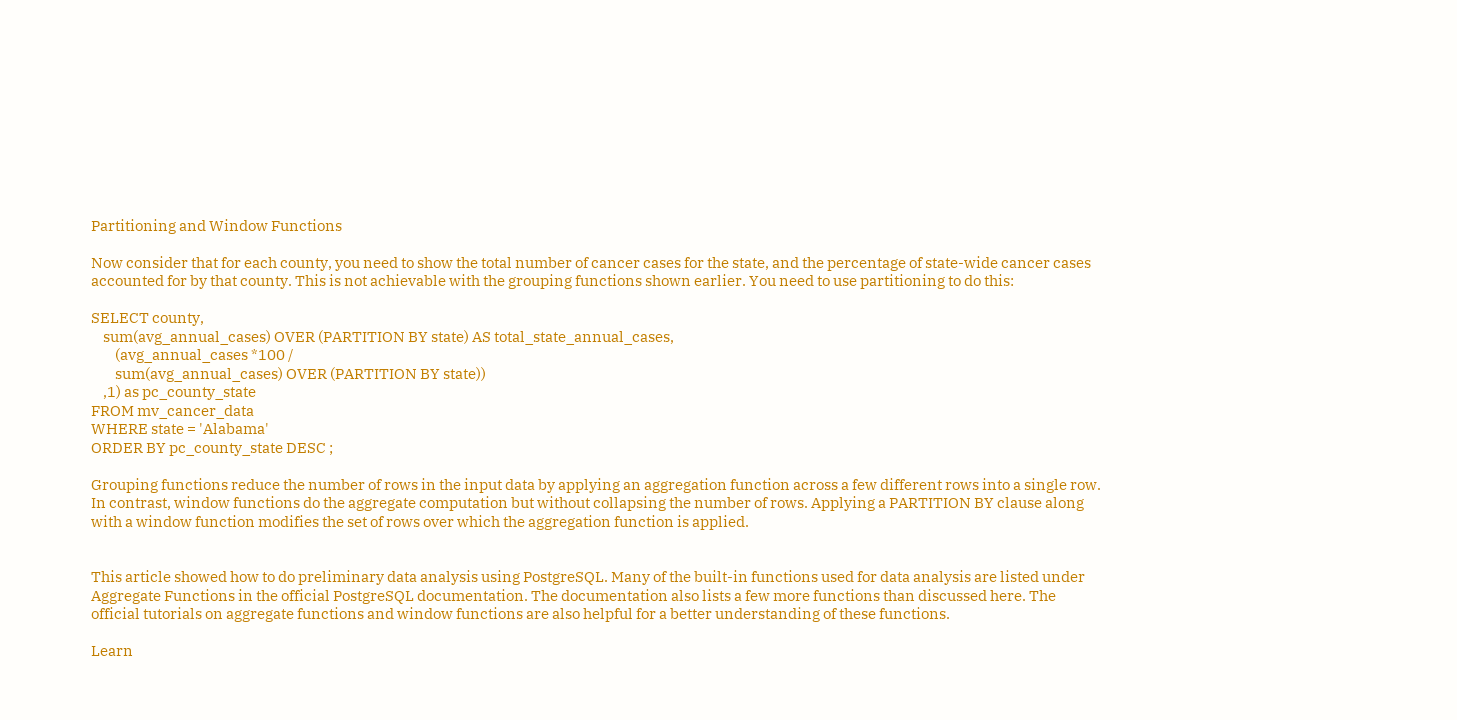Partitioning and Window Functions

Now consider that for each county, you need to show the total number of cancer cases for the state, and the percentage of state-wide cancer cases accounted for by that county. This is not achievable with the grouping functions shown earlier. You need to use partitioning to do this:

SELECT county,
    sum(avg_annual_cases) OVER (PARTITION BY state) AS total_state_annual_cases,
        (avg_annual_cases *100 /
        sum(avg_annual_cases) OVER (PARTITION BY state))
    ,1) as pc_county_state
FROM mv_cancer_data
WHERE state = 'Alabama'
ORDER BY pc_county_state DESC ;

Grouping functions reduce the number of rows in the input data by applying an aggregation function across a few different rows into a single row. In contrast, window functions do the aggregate computation but without collapsing the number of rows. Applying a PARTITION BY clause along with a window function modifies the set of rows over which the aggregation function is applied.


This article showed how to do preliminary data analysis using PostgreSQL. Many of the built-in functions used for data analysis are listed under Aggregate Functions in the official PostgreSQL documentation. The documentation also lists a few more functions than discussed here. The official tutorials on aggregate functions and window functions are also helpful for a better understanding of these functions.

Learn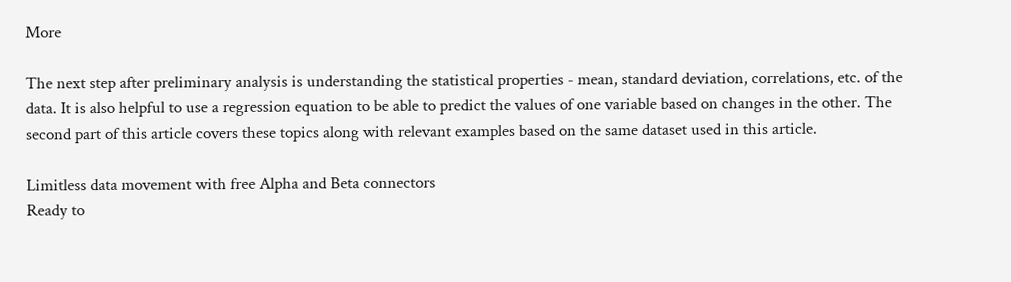More

The next step after preliminary analysis is understanding the statistical properties - mean, standard deviation, correlations, etc. of the data. It is also helpful to use a regression equation to be able to predict the values of one variable based on changes in the other. The second part of this article covers these topics along with relevant examples based on the same dataset used in this article.

Limitless data movement with free Alpha and Beta connectors
Ready to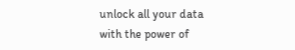unlock all your data with the power of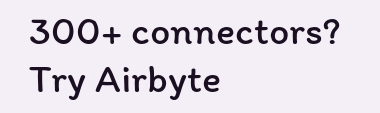300+ connectors?
Try Airbyte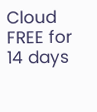Cloud FREE for 14 days